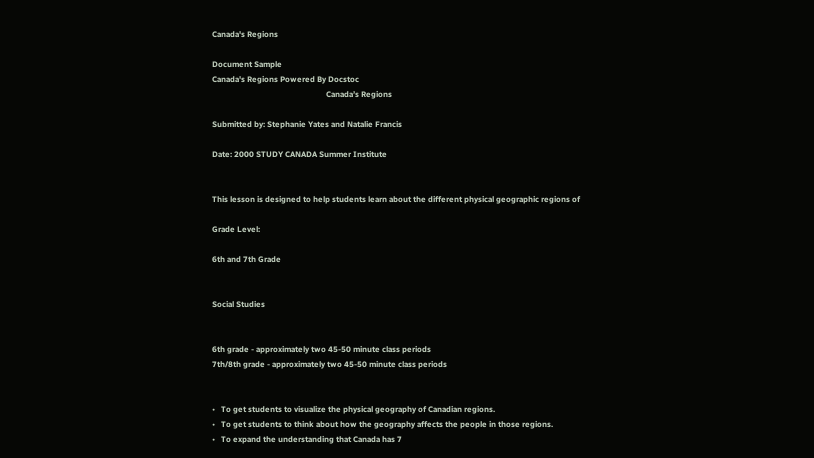Canada's Regions

Document Sample
Canada's Regions Powered By Docstoc
                                                         Canada’s Regions

Submitted by: Stephanie Yates and Natalie Francis

Date: 2000 STUDY CANADA Summer Institute


This lesson is designed to help students learn about the different physical geographic regions of

Grade Level:

6th and 7th Grade


Social Studies


6th grade - approximately two 45-50 minute class periods
7th/8th grade - approximately two 45-50 minute class periods


•   To get students to visualize the physical geography of Canadian regions.
•   To get students to think about how the geography affects the people in those regions.
•   To expand the understanding that Canada has 7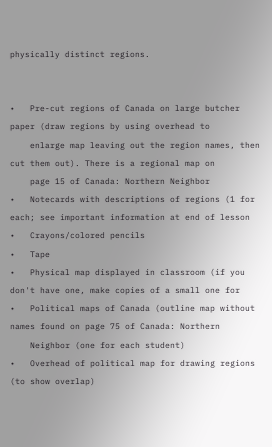physically distinct regions.


•   Pre-cut regions of Canada on large butcher paper (draw regions by using overhead to
    enlarge map leaving out the region names, then cut them out). There is a regional map on
    page 15 of Canada: Northern Neighbor
•   Notecards with descriptions of regions (1 for each; see important information at end of lesson
•   Crayons/colored pencils
•   Tape
•   Physical map displayed in classroom (if you don't have one, make copies of a small one for
•   Political maps of Canada (outline map without names found on page 75 of Canada: Northern
    Neighbor (one for each student)
•   Overhead of political map for drawing regions (to show overlap)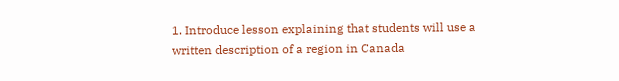1. Introduce lesson explaining that students will use a written description of a region in Canada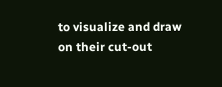to visualize and draw on their cut-out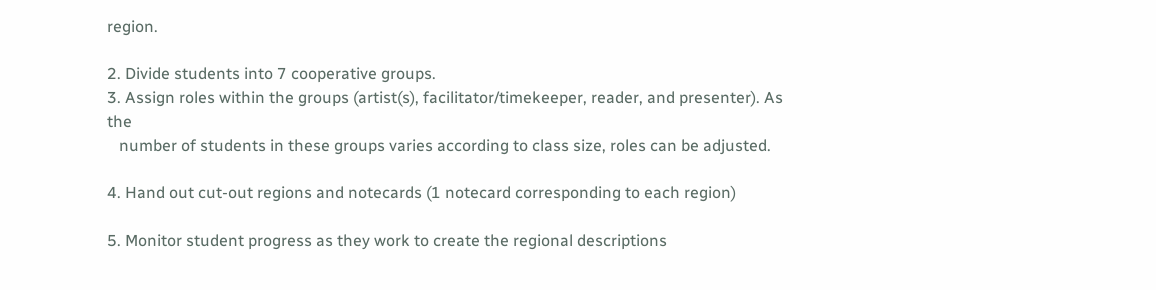region.

2. Divide students into 7 cooperative groups.
3. Assign roles within the groups (artist(s), facilitator/timekeeper, reader, and presenter). As the
   number of students in these groups varies according to class size, roles can be adjusted.

4. Hand out cut-out regions and notecards (1 notecard corresponding to each region)

5. Monitor student progress as they work to create the regional descriptions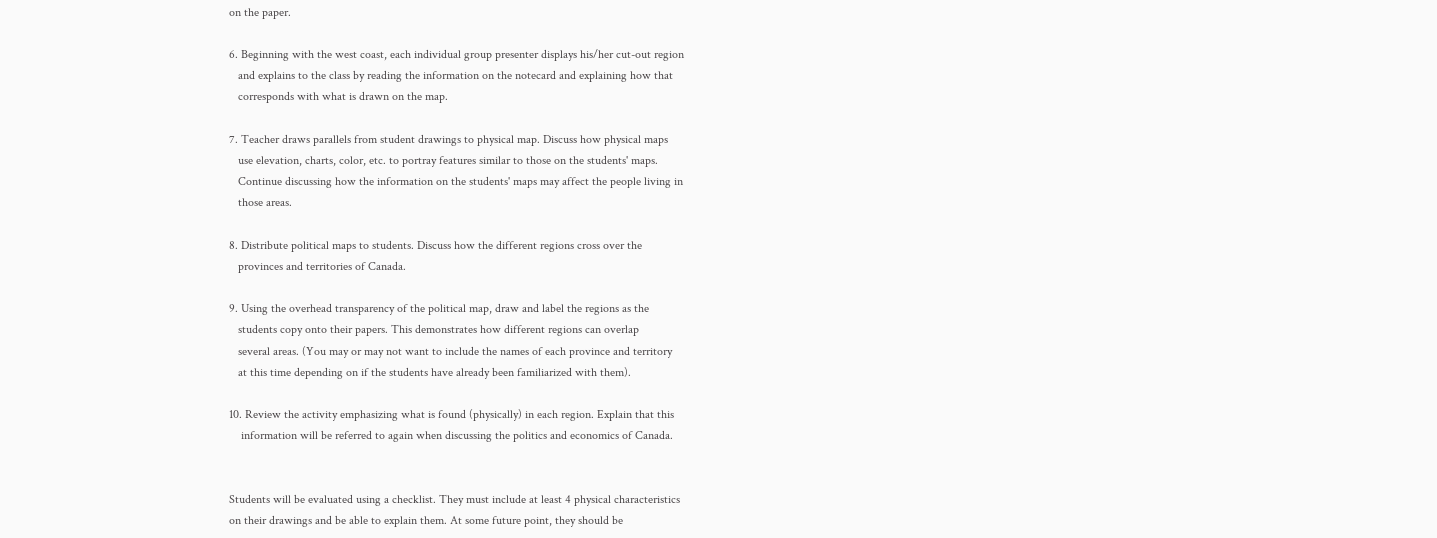on the paper.

6. Beginning with the west coast, each individual group presenter displays his/her cut-out region
   and explains to the class by reading the information on the notecard and explaining how that
   corresponds with what is drawn on the map.

7. Teacher draws parallels from student drawings to physical map. Discuss how physical maps
   use elevation, charts, color, etc. to portray features similar to those on the students' maps.
   Continue discussing how the information on the students' maps may affect the people living in
   those areas.

8. Distribute political maps to students. Discuss how the different regions cross over the
   provinces and territories of Canada.

9. Using the overhead transparency of the political map, draw and label the regions as the
   students copy onto their papers. This demonstrates how different regions can overlap
   several areas. (You may or may not want to include the names of each province and territory
   at this time depending on if the students have already been familiarized with them).

10. Review the activity emphasizing what is found (physically) in each region. Explain that this
    information will be referred to again when discussing the politics and economics of Canada.


Students will be evaluated using a checklist. They must include at least 4 physical characteristics
on their drawings and be able to explain them. At some future point, they should be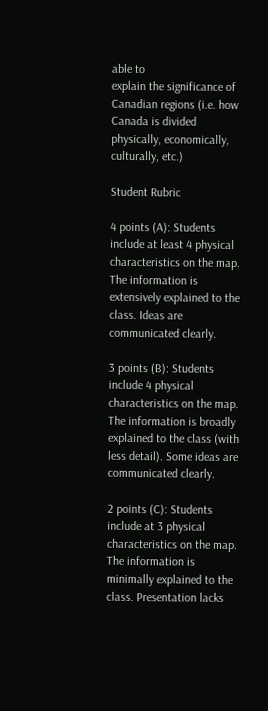able to
explain the significance of Canadian regions (i.e. how Canada is divided physically, economically,
culturally, etc.)

Student Rubric

4 points (A): Students include at least 4 physical characteristics on the map. The information is
extensively explained to the class. Ideas are communicated clearly.

3 points (B): Students include 4 physical characteristics on the map. The information is broadly
explained to the class (with less detail). Some ideas are communicated clearly.

2 points (C): Students include at 3 physical characteristics on the map. The information is
minimally explained to the class. Presentation lacks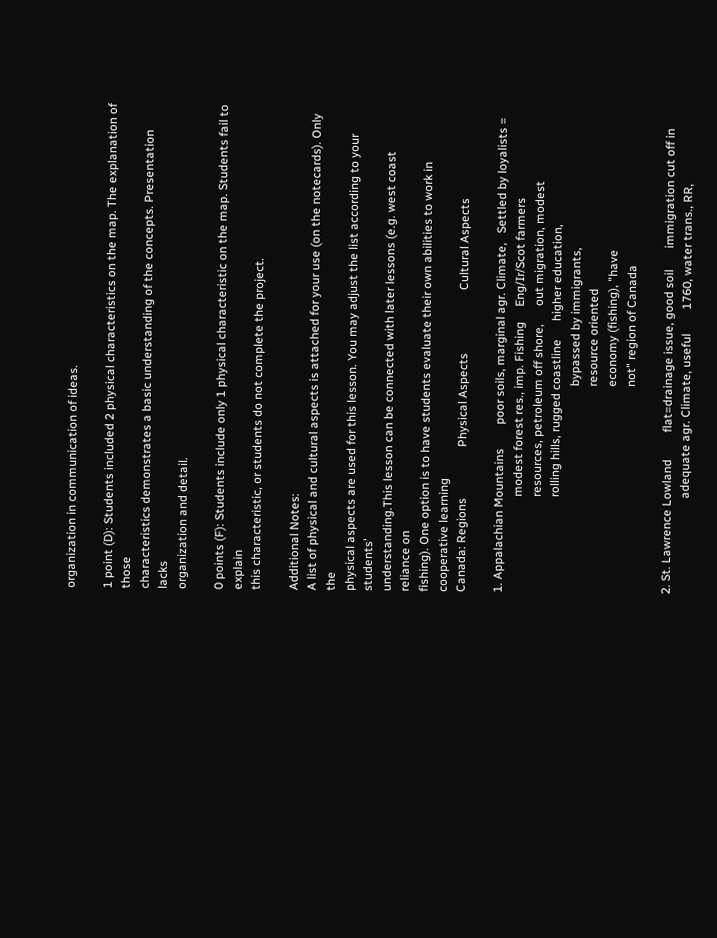organization in communication of ideas.

1 point (D): Students included 2 physical characteristics on the map. The explanation of those
characteristics demonstrates a basic understanding of the concepts. Presentation lacks
organization and detail.

0 points (F): Students include only 1 physical characteristic on the map. Students fail to explain
this characteristic, or students do not complete the project.

Additional Notes:
A list of physical and cultural aspects is attached for your use (on the notecards). Only the
physical aspects are used for this lesson. You may adjust the list according to your students'
understanding.This lesson can be connected with later lessons (e.g. west coast reliance on
fishing). One option is to have students evaluate their own abilities to work in cooperative learning
Canada: Regions                 Physical Aspects                     Cultural Aspects

1. Appalachian Mountains        poor soils, marginal agr. Climate,   Settled by loyalists =
                                modest forest res., imp. Fishing     Eng/Ir/Scot farmers
                                resources, petroleum off shore,      out migration, modest
                                rolling hills, rugged coastline      higher education,
                                                                     bypassed by immigrants,
                                                                     resource oriented
                                                                     economy (fishing), "have
                                                                     not" region of Canada

2. St. Lawrence Lowland         flat=drainage issue, good soil       immigration cut off in
                                adequate agr. Climate, useful        1760, water trans., RR,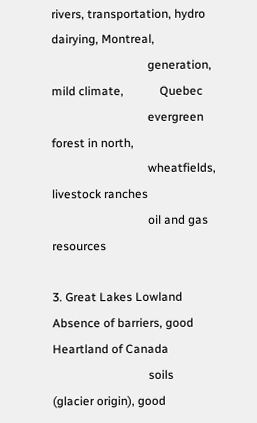rivers, transportation, hydro        dairying, Montreal,
                                generation, mild climate,            Quebec
                                evergreen forest in north,
                                wheatfields, livestock ranches
                                oil and gas resources

3. Great Lakes Lowland          Absence of barriers, good            Heartland of Canada
                                soils (glacier origin), good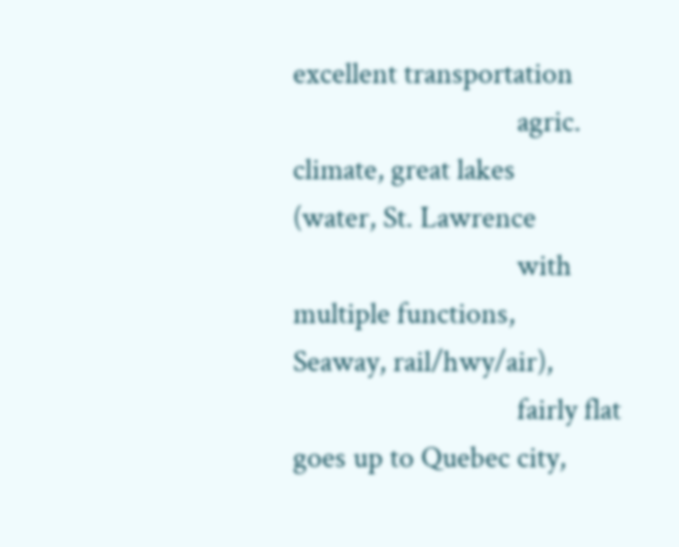excellent transportation
                                agric. climate, great lakes          (water, St. Lawrence
                                with multiple functions,             Seaway, rail/hwy/air),
                                fairly flat                          goes up to Quebec city,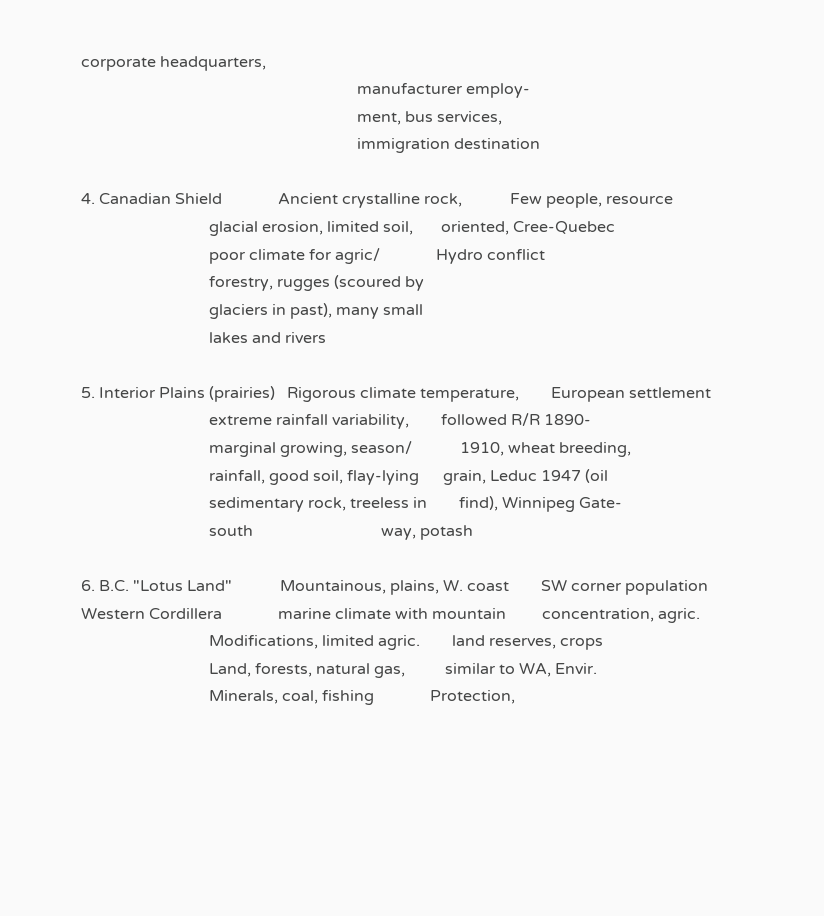corporate headquarters,
                                                                     manufacturer employ-
                                                                     ment, bus services,
                                                                     immigration destination

4. Canadian Shield              Ancient crystalline rock,            Few people, resource
                                glacial erosion, limited soil,       oriented, Cree-Quebec
                                poor climate for agric/              Hydro conflict
                                forestry, rugges (scoured by
                                glaciers in past), many small
                                lakes and rivers

5. Interior Plains (prairies)   Rigorous climate temperature,        European settlement
                                extreme rainfall variability,        followed R/R 1890-
                                marginal growing, season/            1910, wheat breeding,
                                rainfall, good soil, flay-lying      grain, Leduc 1947 (oil
                                sedimentary rock, treeless in        find), Winnipeg Gate-
                                south                                way, potash

6. B.C. "Lotus Land"            Mountainous, plains, W. coast        SW corner population
Western Cordillera              marine climate with mountain         concentration, agric.
                                Modifications, limited agric.        land reserves, crops
                                Land, forests, natural gas,          similar to WA, Envir.
                                Minerals, coal, fishing              Protection,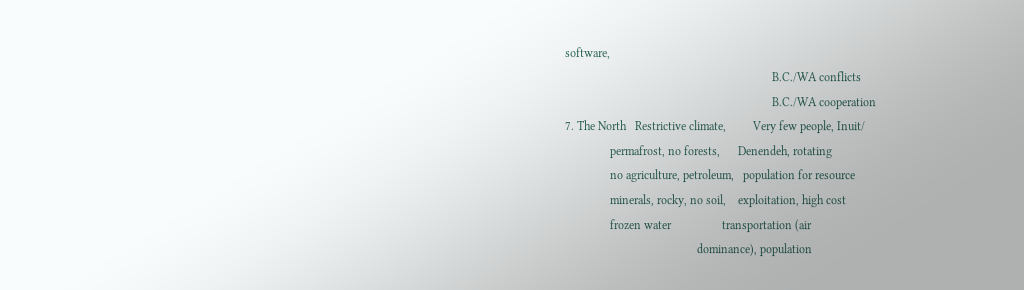software,
                                                                     B.C./WA conflicts
                                                                     B.C./WA cooperation
7. The North   Restrictive climate,         Very few people, Inuit/
               permafrost, no forests,      Denendeh, rotating
               no agriculture, petroleum,   population for resource
               minerals, rocky, no soil,    exploitation, high cost
               frozen water                 transportation (air
                                            dominance), population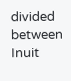divided between Inuit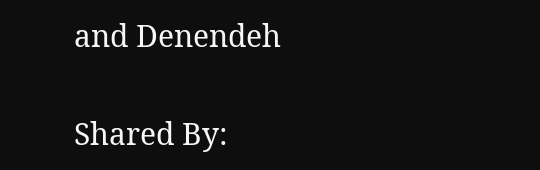and Denendeh

Shared By: